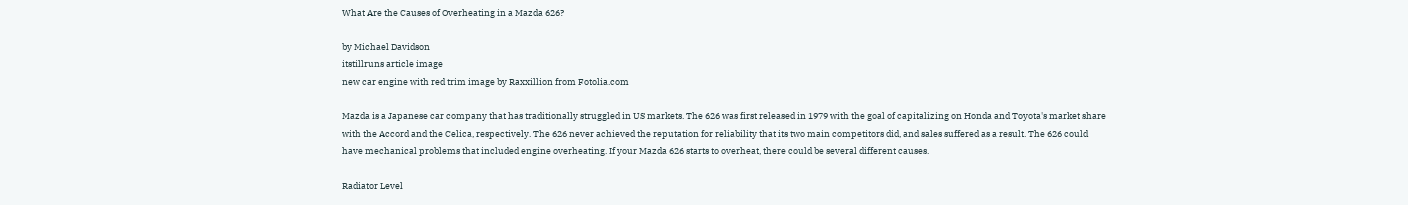What Are the Causes of Overheating in a Mazda 626?

by Michael Davidson
itstillruns article image
new car engine with red trim image by Raxxillion from Fotolia.com

Mazda is a Japanese car company that has traditionally struggled in US markets. The 626 was first released in 1979 with the goal of capitalizing on Honda and Toyota's market share with the Accord and the Celica, respectively. The 626 never achieved the reputation for reliability that its two main competitors did, and sales suffered as a result. The 626 could have mechanical problems that included engine overheating. If your Mazda 626 starts to overheat, there could be several different causes.

Radiator Level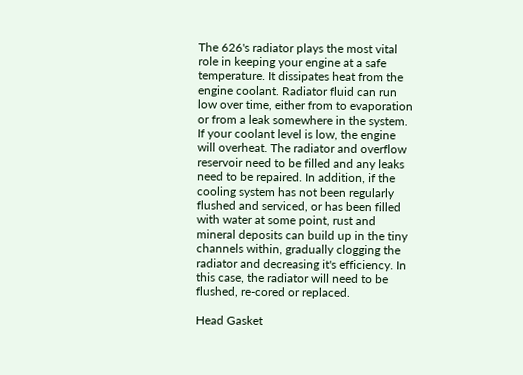The 626's radiator plays the most vital role in keeping your engine at a safe temperature. It dissipates heat from the engine coolant. Radiator fluid can run low over time, either from to evaporation or from a leak somewhere in the system. If your coolant level is low, the engine will overheat. The radiator and overflow reservoir need to be filled and any leaks need to be repaired. In addition, if the cooling system has not been regularly flushed and serviced, or has been filled with water at some point, rust and mineral deposits can build up in the tiny channels within, gradually clogging the radiator and decreasing it's efficiency. In this case, the radiator will need to be flushed, re-cored or replaced.

Head Gasket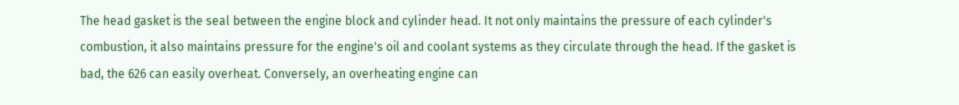The head gasket is the seal between the engine block and cylinder head. It not only maintains the pressure of each cylinder's combustion, it also maintains pressure for the engine's oil and coolant systems as they circulate through the head. If the gasket is bad, the 626 can easily overheat. Conversely, an overheating engine can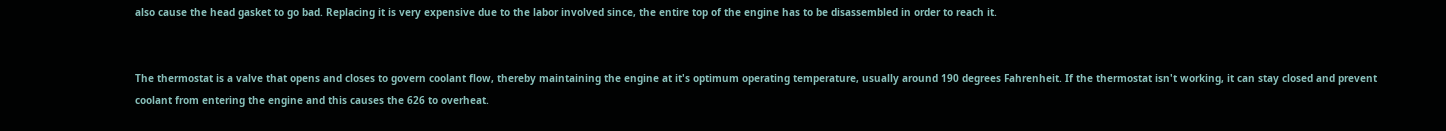also cause the head gasket to go bad. Replacing it is very expensive due to the labor involved since, the entire top of the engine has to be disassembled in order to reach it.


The thermostat is a valve that opens and closes to govern coolant flow, thereby maintaining the engine at it's optimum operating temperature, usually around 190 degrees Fahrenheit. If the thermostat isn't working, it can stay closed and prevent coolant from entering the engine and this causes the 626 to overheat.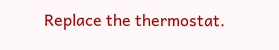Replace the thermostat.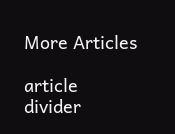More Articles

article divider